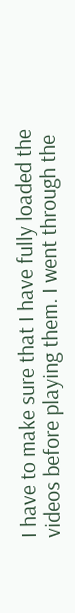I have to make sure that I have fully loaded the videos before playing them. I went through the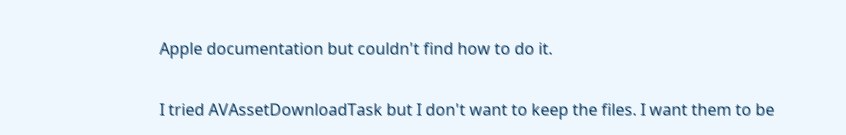Apple documentation but couldn't find how to do it.

I tried AVAssetDownloadTask but I don't want to keep the files. I want them to be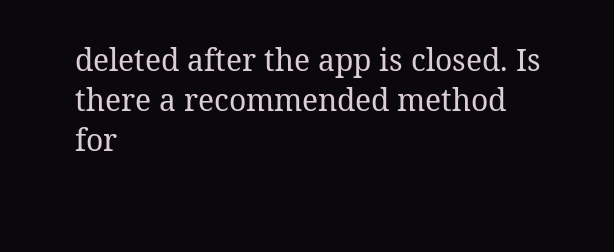deleted after the app is closed. Is there a recommended method for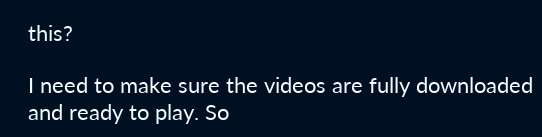this?

I need to make sure the videos are fully downloaded and ready to play. So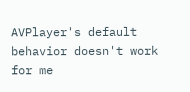AVPlayer's default behavior doesn't work for me